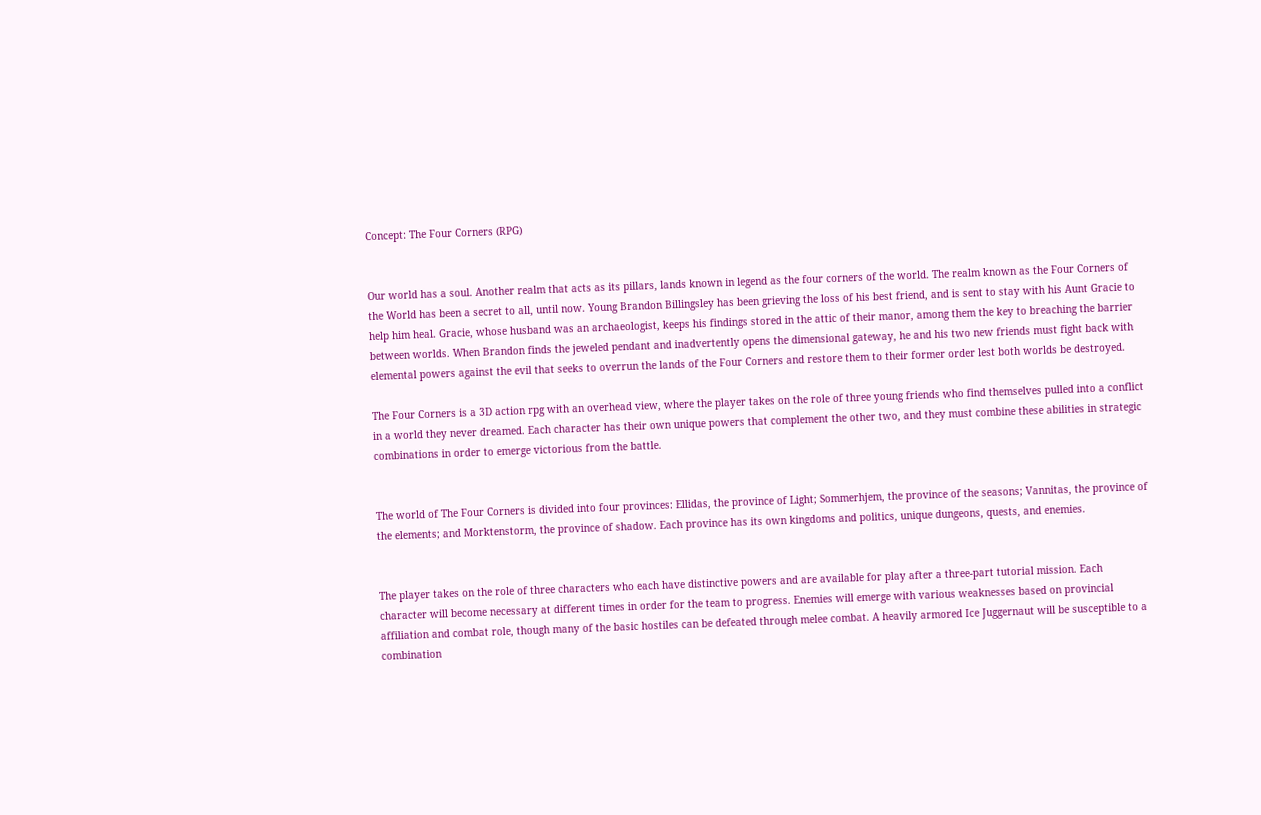Concept: The Four Corners (RPG)


Our world has a soul. Another realm that acts as its pillars, lands known in legend as the four corners of the world. The realm known as the Four Corners of the World has been a secret to all, until now. Young Brandon Billingsley has been grieving the loss of his best friend, and is sent to stay with his Aunt Gracie to help him heal. Gracie, whose husband was an archaeologist, keeps his findings stored in the attic of their manor, among them the key to breaching the barrier between worlds. When Brandon finds the jeweled pendant and inadvertently opens the dimensional gateway, he and his two new friends must fight back with elemental powers against the evil that seeks to overrun the lands of the Four Corners and restore them to their former order lest both worlds be destroyed.

The Four Corners is a 3D action rpg with an overhead view, where the player takes on the role of three young friends who find themselves pulled into a conflict in a world they never dreamed. Each character has their own unique powers that complement the other two, and they must combine these abilities in strategic combinations in order to emerge victorious from the battle.


The world of The Four Corners is divided into four provinces: Ellidas, the province of Light; Sommerhjem, the province of the seasons; Vannitas, the province of the elements; and Morktenstorm, the province of shadow. Each province has its own kingdoms and politics, unique dungeons, quests, and enemies.


The player takes on the role of three characters who each have distinctive powers and are available for play after a three-part tutorial mission. Each character will become necessary at different times in order for the team to progress. Enemies will emerge with various weaknesses based on provincial affiliation and combat role, though many of the basic hostiles can be defeated through melee combat. A heavily armored Ice Juggernaut will be susceptible to a combination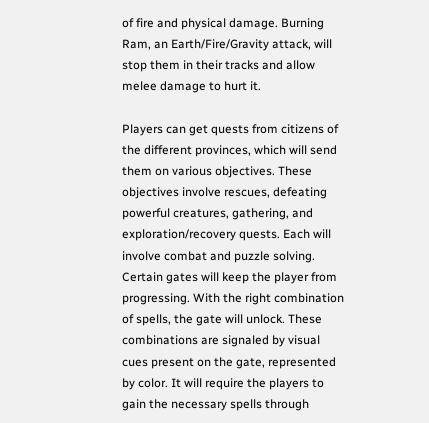of fire and physical damage. Burning Ram, an Earth/Fire/Gravity attack, will stop them in their tracks and allow melee damage to hurt it.

Players can get quests from citizens of the different provinces, which will send them on various objectives. These objectives involve rescues, defeating powerful creatures, gathering, and exploration/recovery quests. Each will involve combat and puzzle solving. Certain gates will keep the player from progressing. With the right combination of spells, the gate will unlock. These combinations are signaled by visual cues present on the gate, represented by color. It will require the players to gain the necessary spells through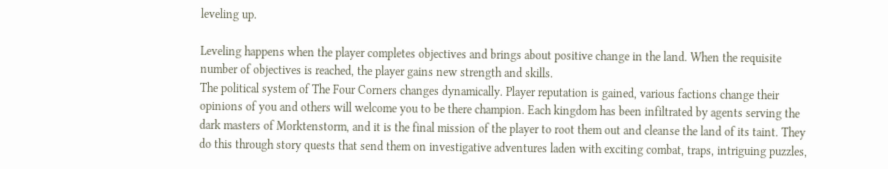leveling up.

Leveling happens when the player completes objectives and brings about positive change in the land. When the requisite number of objectives is reached, the player gains new strength and skills.
The political system of The Four Corners changes dynamically. Player reputation is gained, various factions change their opinions of you and others will welcome you to be there champion. Each kingdom has been infiltrated by agents serving the dark masters of Morktenstorm, and it is the final mission of the player to root them out and cleanse the land of its taint. They do this through story quests that send them on investigative adventures laden with exciting combat, traps, intriguing puzzles,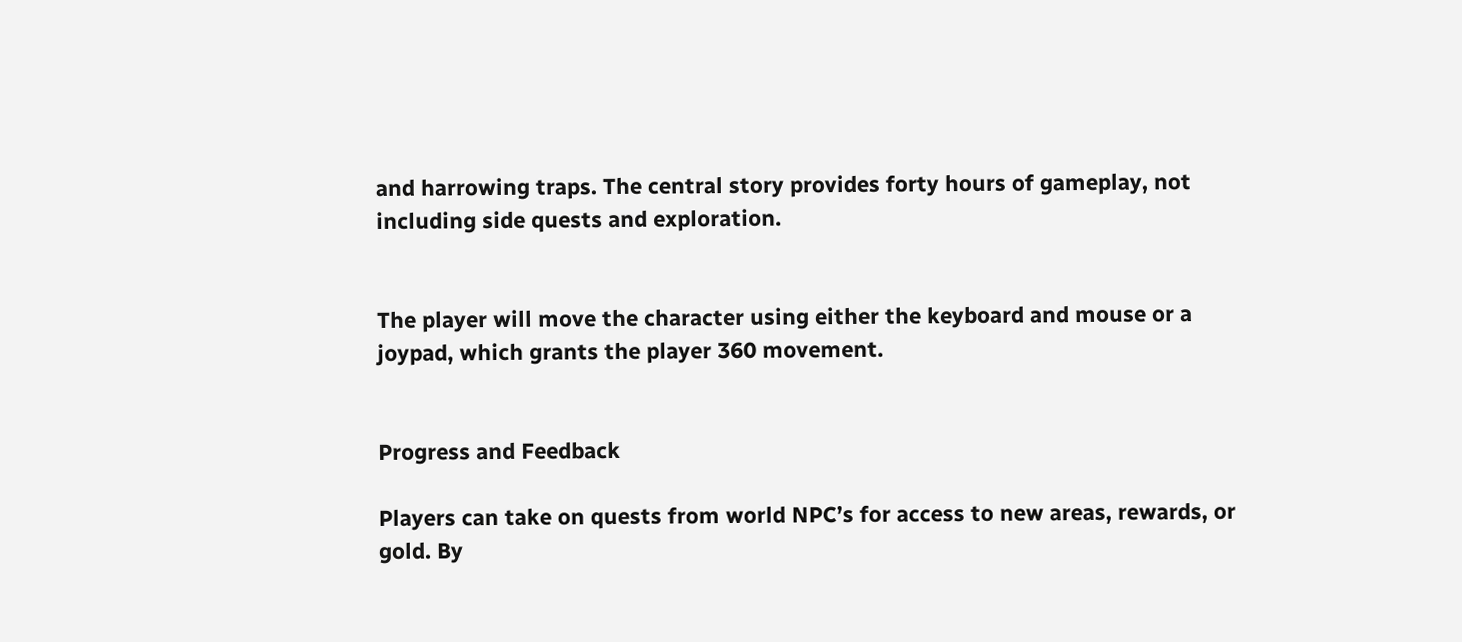and harrowing traps. The central story provides forty hours of gameplay, not including side quests and exploration.


The player will move the character using either the keyboard and mouse or a joypad, which grants the player 360 movement.


Progress and Feedback

Players can take on quests from world NPC’s for access to new areas, rewards, or gold. By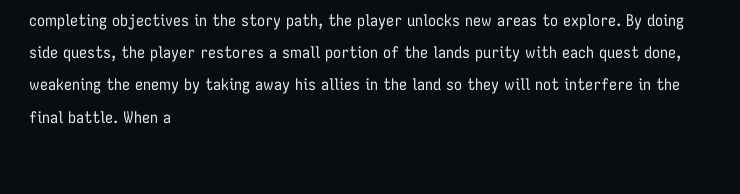completing objectives in the story path, the player unlocks new areas to explore. By doing side quests, the player restores a small portion of the lands purity with each quest done, weakening the enemy by taking away his allies in the land so they will not interfere in the final battle. When a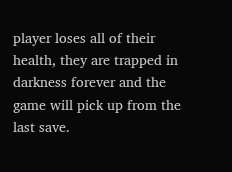player loses all of their health, they are trapped in darkness forever and the game will pick up from the last save.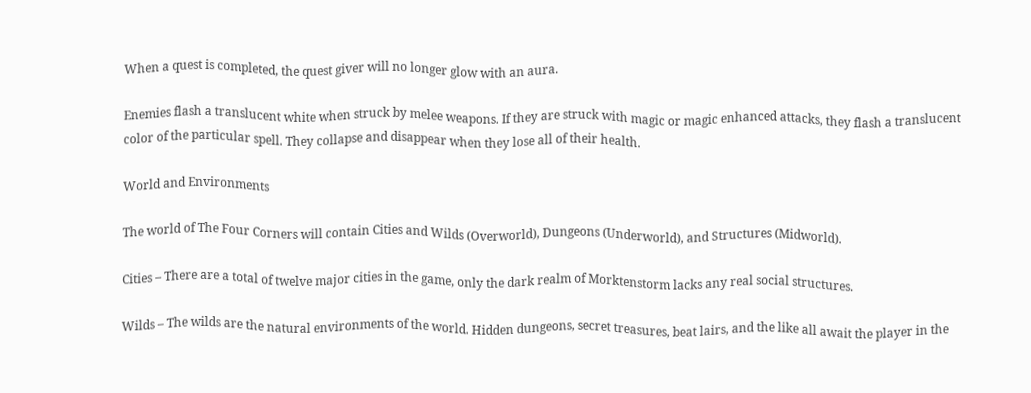When a quest is completed, the quest giver will no longer glow with an aura.

Enemies flash a translucent white when struck by melee weapons. If they are struck with magic or magic enhanced attacks, they flash a translucent color of the particular spell. They collapse and disappear when they lose all of their health.

World and Environments

The world of The Four Corners will contain Cities and Wilds (Overworld), Dungeons (Underworld), and Structures (Midworld).

Cities – There are a total of twelve major cities in the game, only the dark realm of Morktenstorm lacks any real social structures.

Wilds – The wilds are the natural environments of the world. Hidden dungeons, secret treasures, beat lairs, and the like all await the player in the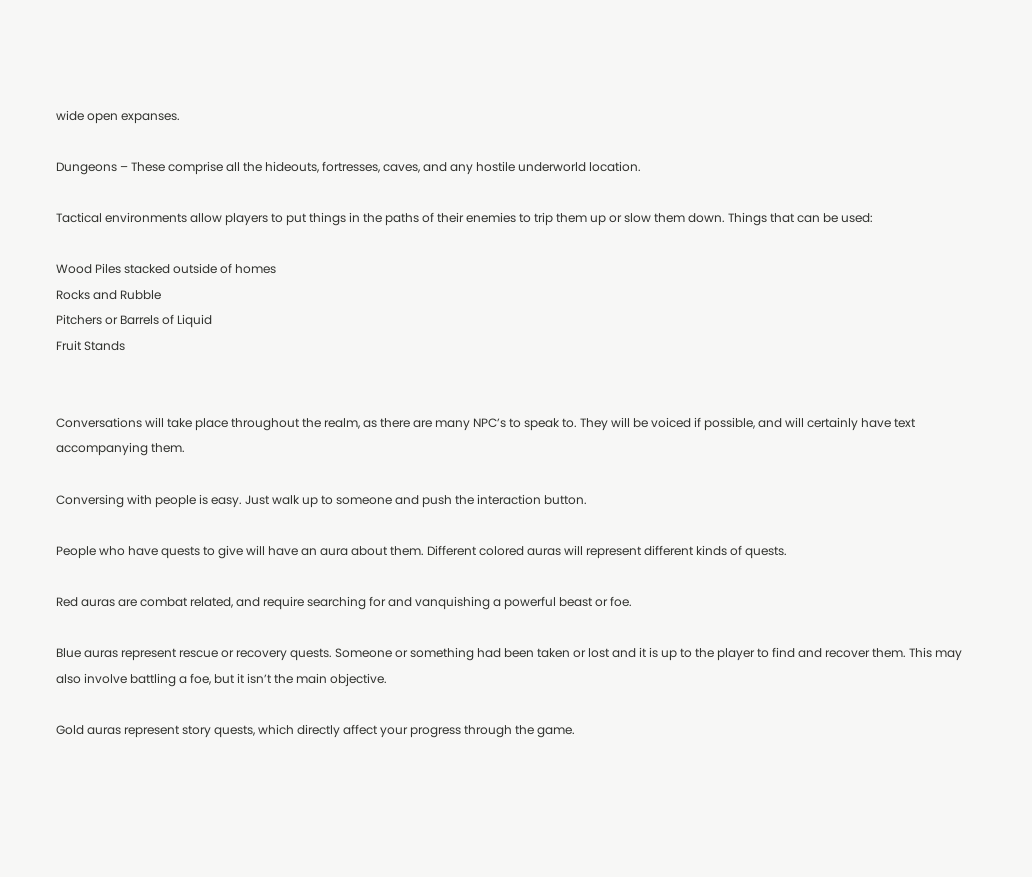wide open expanses.

Dungeons – These comprise all the hideouts, fortresses, caves, and any hostile underworld location.

Tactical environments allow players to put things in the paths of their enemies to trip them up or slow them down. Things that can be used:

Wood Piles stacked outside of homes
Rocks and Rubble
Pitchers or Barrels of Liquid
Fruit Stands


Conversations will take place throughout the realm, as there are many NPC’s to speak to. They will be voiced if possible, and will certainly have text accompanying them.

Conversing with people is easy. Just walk up to someone and push the interaction button.

People who have quests to give will have an aura about them. Different colored auras will represent different kinds of quests.

Red auras are combat related, and require searching for and vanquishing a powerful beast or foe.

Blue auras represent rescue or recovery quests. Someone or something had been taken or lost and it is up to the player to find and recover them. This may also involve battling a foe, but it isn’t the main objective.

Gold auras represent story quests, which directly affect your progress through the game.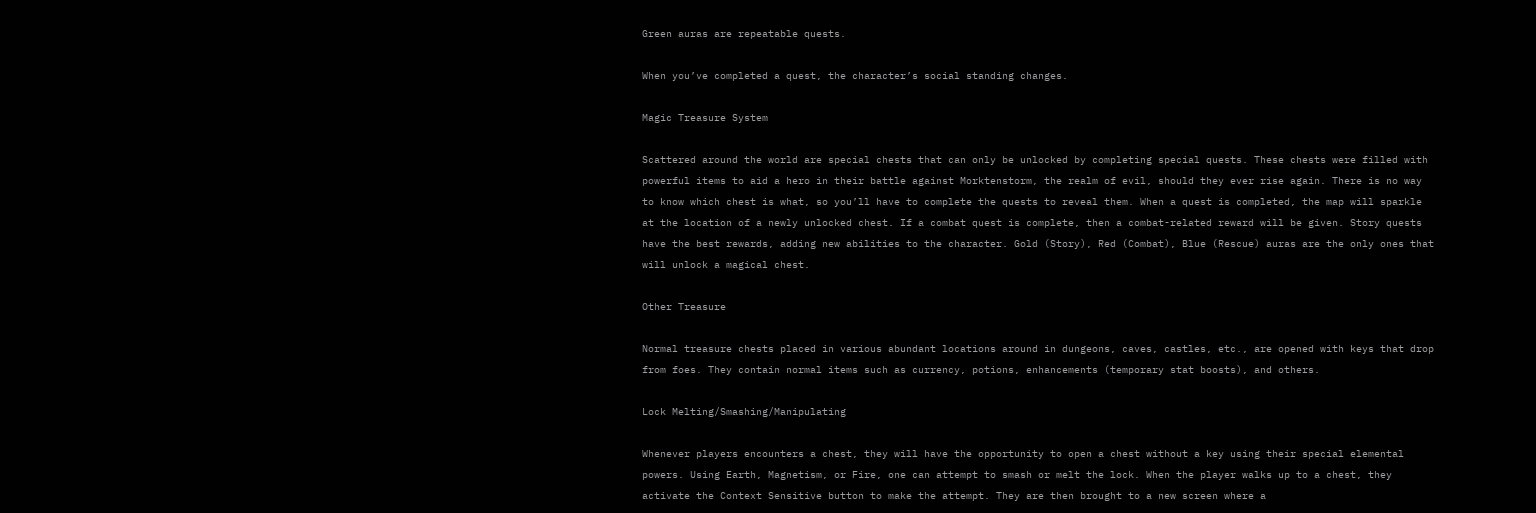Green auras are repeatable quests.

When you’ve completed a quest, the character’s social standing changes.

Magic Treasure System

Scattered around the world are special chests that can only be unlocked by completing special quests. These chests were filled with powerful items to aid a hero in their battle against Morktenstorm, the realm of evil, should they ever rise again. There is no way to know which chest is what, so you’ll have to complete the quests to reveal them. When a quest is completed, the map will sparkle at the location of a newly unlocked chest. If a combat quest is complete, then a combat-related reward will be given. Story quests have the best rewards, adding new abilities to the character. Gold (Story), Red (Combat), Blue (Rescue) auras are the only ones that will unlock a magical chest.

Other Treasure

Normal treasure chests placed in various abundant locations around in dungeons, caves, castles, etc., are opened with keys that drop from foes. They contain normal items such as currency, potions, enhancements (temporary stat boosts), and others.

Lock Melting/Smashing/Manipulating

Whenever players encounters a chest, they will have the opportunity to open a chest without a key using their special elemental powers. Using Earth, Magnetism, or Fire, one can attempt to smash or melt the lock. When the player walks up to a chest, they activate the Context Sensitive button to make the attempt. They are then brought to a new screen where a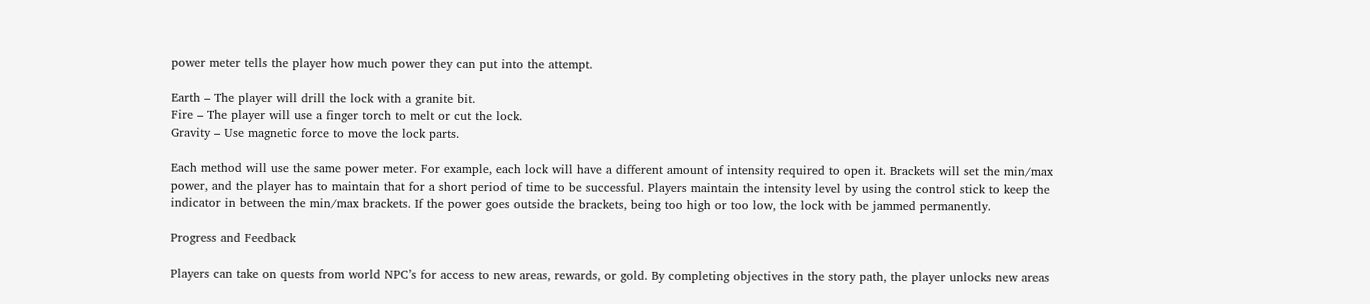power meter tells the player how much power they can put into the attempt.

Earth – The player will drill the lock with a granite bit.
Fire – The player will use a finger torch to melt or cut the lock.
Gravity – Use magnetic force to move the lock parts.

Each method will use the same power meter. For example, each lock will have a different amount of intensity required to open it. Brackets will set the min/max power, and the player has to maintain that for a short period of time to be successful. Players maintain the intensity level by using the control stick to keep the indicator in between the min/max brackets. If the power goes outside the brackets, being too high or too low, the lock with be jammed permanently.

Progress and Feedback

Players can take on quests from world NPC’s for access to new areas, rewards, or gold. By completing objectives in the story path, the player unlocks new areas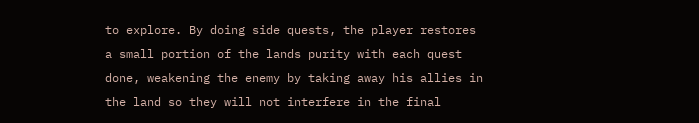to explore. By doing side quests, the player restores a small portion of the lands purity with each quest done, weakening the enemy by taking away his allies in the land so they will not interfere in the final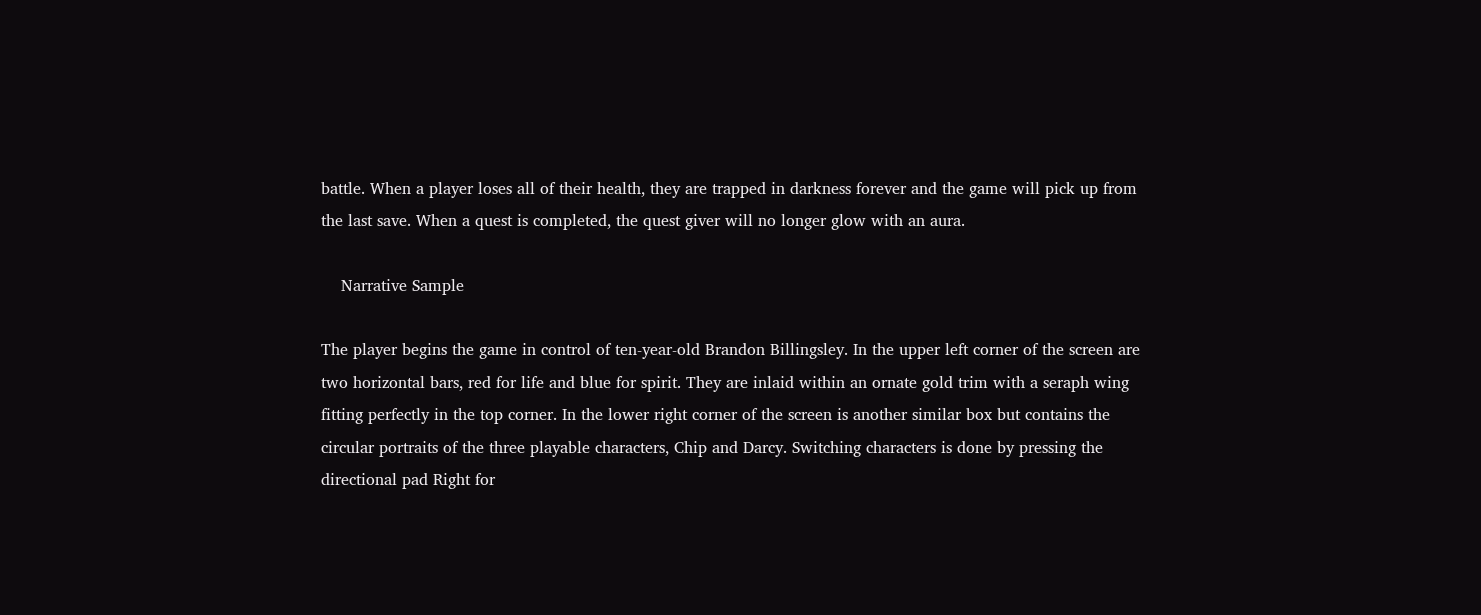battle. When a player loses all of their health, they are trapped in darkness forever and the game will pick up from the last save. When a quest is completed, the quest giver will no longer glow with an aura.

    Narrative Sample

The player begins the game in control of ten-year-old Brandon Billingsley. In the upper left corner of the screen are two horizontal bars, red for life and blue for spirit. They are inlaid within an ornate gold trim with a seraph wing fitting perfectly in the top corner. In the lower right corner of the screen is another similar box but contains the circular portraits of the three playable characters, Chip and Darcy. Switching characters is done by pressing the directional pad Right for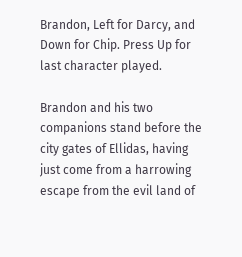Brandon, Left for Darcy, and Down for Chip. Press Up for last character played.

Brandon and his two companions stand before the city gates of Ellidas, having just come from a harrowing escape from the evil land of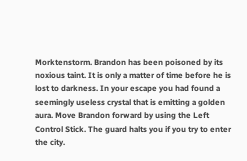Morktenstorm. Brandon has been poisoned by its noxious taint. It is only a matter of time before he is lost to darkness. In your escape you had found a seemingly useless crystal that is emitting a golden aura. Move Brandon forward by using the Left Control Stick. The guard halts you if you try to enter the city.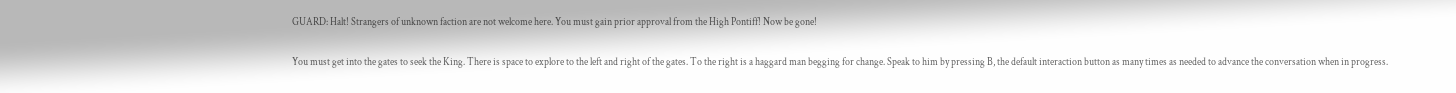GUARD: Halt! Strangers of unknown faction are not welcome here. You must gain prior approval from the High Pontiff! Now be gone!

You must get into the gates to seek the King. There is space to explore to the left and right of the gates. To the right is a haggard man begging for change. Speak to him by pressing B, the default interaction button as many times as needed to advance the conversation when in progress.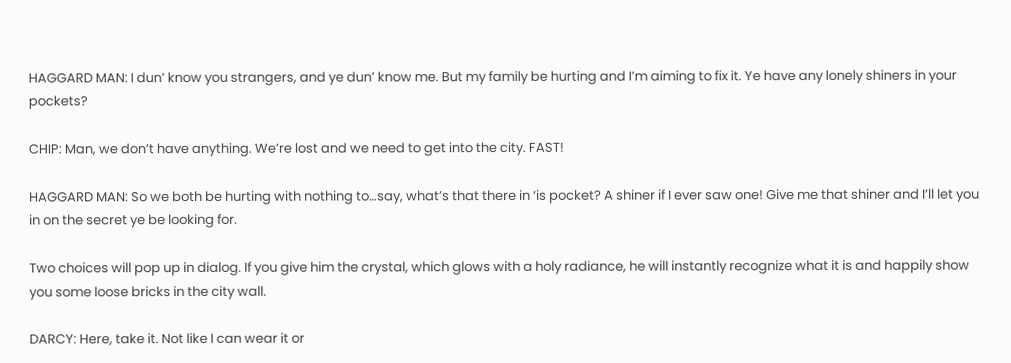HAGGARD MAN: I dun’ know you strangers, and ye dun’ know me. But my family be hurting and I’m aiming to fix it. Ye have any lonely shiners in your pockets?

CHIP: Man, we don’t have anything. We’re lost and we need to get into the city. FAST!

HAGGARD MAN: So we both be hurting with nothing to…say, what’s that there in ‘is pocket? A shiner if I ever saw one! Give me that shiner and I’ll let you in on the secret ye be looking for.

Two choices will pop up in dialog. If you give him the crystal, which glows with a holy radiance, he will instantly recognize what it is and happily show you some loose bricks in the city wall.

DARCY: Here, take it. Not like I can wear it or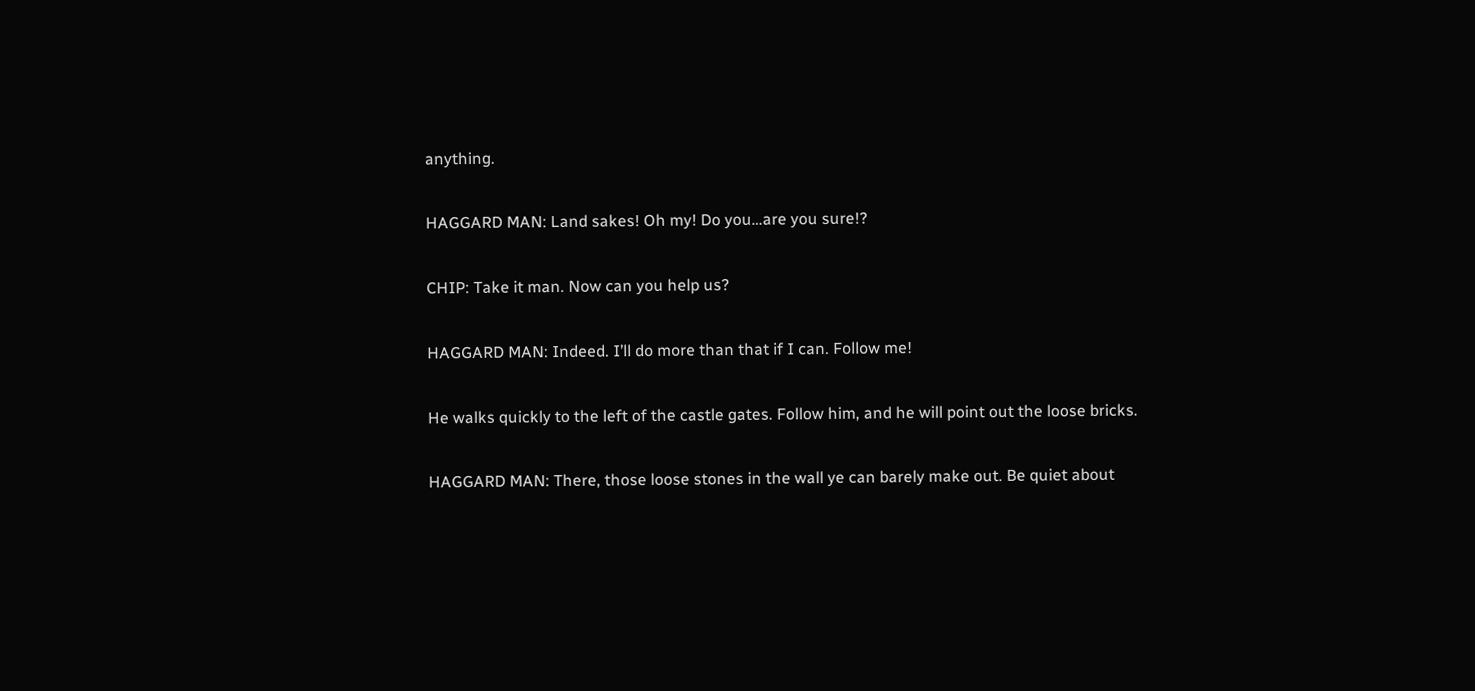anything.

HAGGARD MAN: Land sakes! Oh my! Do you…are you sure!?

CHIP: Take it man. Now can you help us?

HAGGARD MAN: Indeed. I’ll do more than that if I can. Follow me!

He walks quickly to the left of the castle gates. Follow him, and he will point out the loose bricks.

HAGGARD MAN: There, those loose stones in the wall ye can barely make out. Be quiet about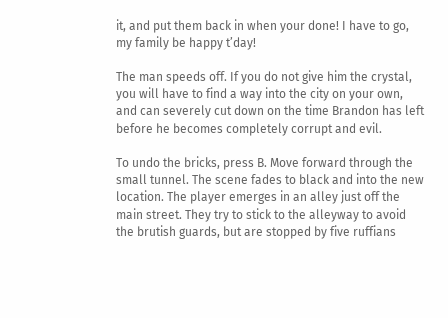it, and put them back in when your done! I have to go, my family be happy t’day!

The man speeds off. If you do not give him the crystal, you will have to find a way into the city on your own, and can severely cut down on the time Brandon has left before he becomes completely corrupt and evil.

To undo the bricks, press B. Move forward through the small tunnel. The scene fades to black and into the new location. The player emerges in an alley just off the main street. They try to stick to the alleyway to avoid the brutish guards, but are stopped by five ruffians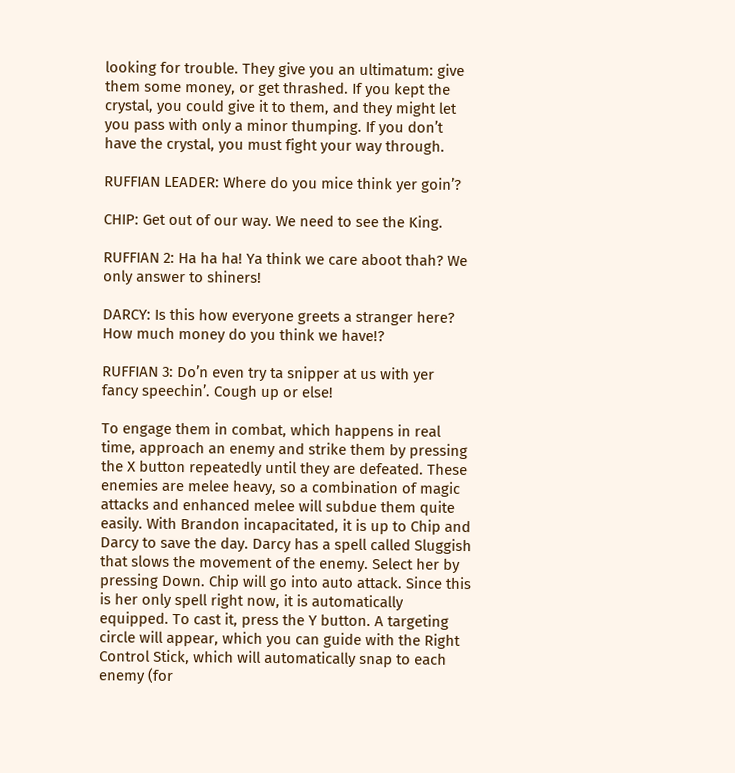looking for trouble. They give you an ultimatum: give them some money, or get thrashed. If you kept the crystal, you could give it to them, and they might let you pass with only a minor thumping. If you don’t have the crystal, you must fight your way through.

RUFFIAN LEADER: Where do you mice think yer goin’?

CHIP: Get out of our way. We need to see the King.

RUFFIAN 2: Ha ha ha! Ya think we care aboot thah? We only answer to shiners!

DARCY: Is this how everyone greets a stranger here? How much money do you think we have!?

RUFFIAN 3: Do’n even try ta snipper at us with yer fancy speechin’. Cough up or else!

To engage them in combat, which happens in real time, approach an enemy and strike them by pressing the X button repeatedly until they are defeated. These enemies are melee heavy, so a combination of magic attacks and enhanced melee will subdue them quite easily. With Brandon incapacitated, it is up to Chip and Darcy to save the day. Darcy has a spell called Sluggish that slows the movement of the enemy. Select her by pressing Down. Chip will go into auto attack. Since this is her only spell right now, it is automatically equipped. To cast it, press the Y button. A targeting circle will appear, which you can guide with the Right Control Stick, which will automatically snap to each enemy (for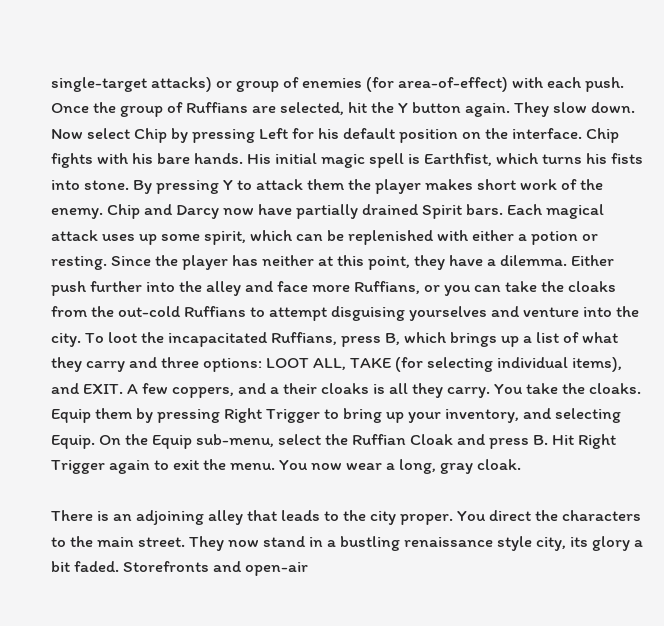single-target attacks) or group of enemies (for area-of-effect) with each push. Once the group of Ruffians are selected, hit the Y button again. They slow down. Now select Chip by pressing Left for his default position on the interface. Chip fights with his bare hands. His initial magic spell is Earthfist, which turns his fists into stone. By pressing Y to attack them the player makes short work of the enemy. Chip and Darcy now have partially drained Spirit bars. Each magical attack uses up some spirit, which can be replenished with either a potion or resting. Since the player has neither at this point, they have a dilemma. Either push further into the alley and face more Ruffians, or you can take the cloaks from the out-cold Ruffians to attempt disguising yourselves and venture into the city. To loot the incapacitated Ruffians, press B, which brings up a list of what they carry and three options: LOOT ALL, TAKE (for selecting individual items), and EXIT. A few coppers, and a their cloaks is all they carry. You take the cloaks. Equip them by pressing Right Trigger to bring up your inventory, and selecting Equip. On the Equip sub-menu, select the Ruffian Cloak and press B. Hit Right Trigger again to exit the menu. You now wear a long, gray cloak.

There is an adjoining alley that leads to the city proper. You direct the characters to the main street. They now stand in a bustling renaissance style city, its glory a bit faded. Storefronts and open-air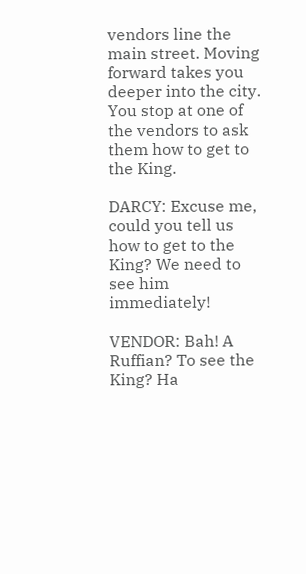vendors line the main street. Moving forward takes you deeper into the city. You stop at one of the vendors to ask them how to get to the King.

DARCY: Excuse me, could you tell us how to get to the King? We need to see him immediately!

VENDOR: Bah! A Ruffian? To see the King? Ha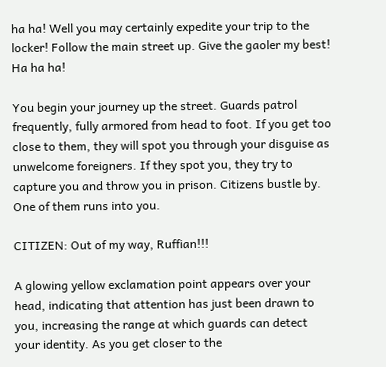ha ha! Well you may certainly expedite your trip to the locker! Follow the main street up. Give the gaoler my best! Ha ha ha!

You begin your journey up the street. Guards patrol frequently, fully armored from head to foot. If you get too close to them, they will spot you through your disguise as unwelcome foreigners. If they spot you, they try to capture you and throw you in prison. Citizens bustle by. One of them runs into you.

CITIZEN: Out of my way, Ruffian!!!

A glowing yellow exclamation point appears over your head, indicating that attention has just been drawn to you, increasing the range at which guards can detect your identity. As you get closer to the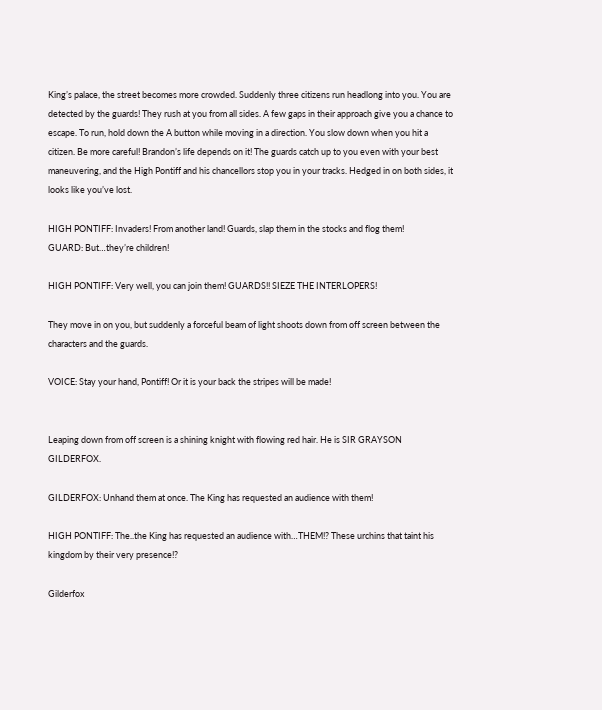King’s palace, the street becomes more crowded. Suddenly three citizens run headlong into you. You are detected by the guards! They rush at you from all sides. A few gaps in their approach give you a chance to escape. To run, hold down the A button while moving in a direction. You slow down when you hit a citizen. Be more careful! Brandon’s life depends on it! The guards catch up to you even with your best maneuvering, and the High Pontiff and his chancellors stop you in your tracks. Hedged in on both sides, it looks like you’ve lost.

HIGH PONTIFF: Invaders! From another land! Guards, slap them in the stocks and flog them!
GUARD: But…they’re children!

HIGH PONTIFF: Very well, you can join them! GUARDS!! SIEZE THE INTERLOPERS!

They move in on you, but suddenly a forceful beam of light shoots down from off screen between the characters and the guards.

VOICE: Stay your hand, Pontiff! Or it is your back the stripes will be made!


Leaping down from off screen is a shining knight with flowing red hair. He is SIR GRAYSON GILDERFOX.

GILDERFOX: Unhand them at once. The King has requested an audience with them!

HIGH PONTIFF: The..the King has requested an audience with…THEM!? These urchins that taint his kingdom by their very presence!?

Gilderfox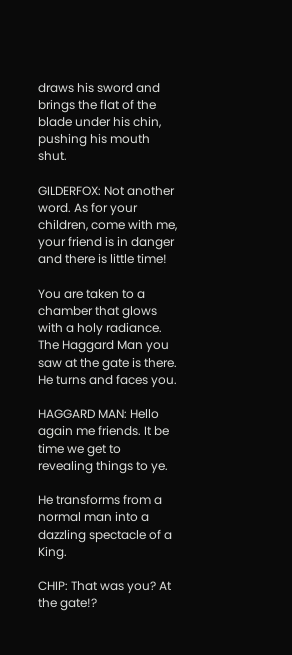draws his sword and brings the flat of the blade under his chin, pushing his mouth shut.

GILDERFOX: Not another word. As for your children, come with me, your friend is in danger and there is little time!

You are taken to a chamber that glows with a holy radiance. The Haggard Man you saw at the gate is there. He turns and faces you.

HAGGARD MAN: Hello again me friends. It be time we get to revealing things to ye.

He transforms from a normal man into a dazzling spectacle of a King.

CHIP: That was you? At the gate!?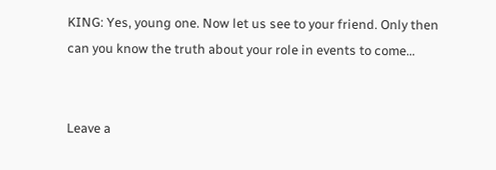KING: Yes, young one. Now let us see to your friend. Only then can you know the truth about your role in events to come…


Leave a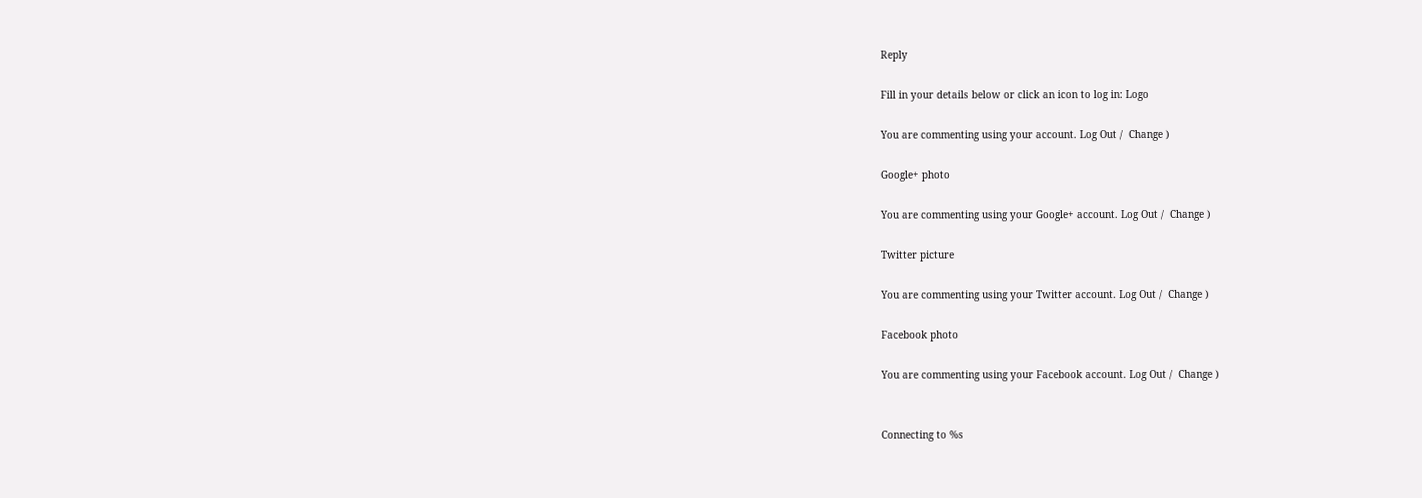Reply

Fill in your details below or click an icon to log in: Logo

You are commenting using your account. Log Out /  Change )

Google+ photo

You are commenting using your Google+ account. Log Out /  Change )

Twitter picture

You are commenting using your Twitter account. Log Out /  Change )

Facebook photo

You are commenting using your Facebook account. Log Out /  Change )


Connecting to %s